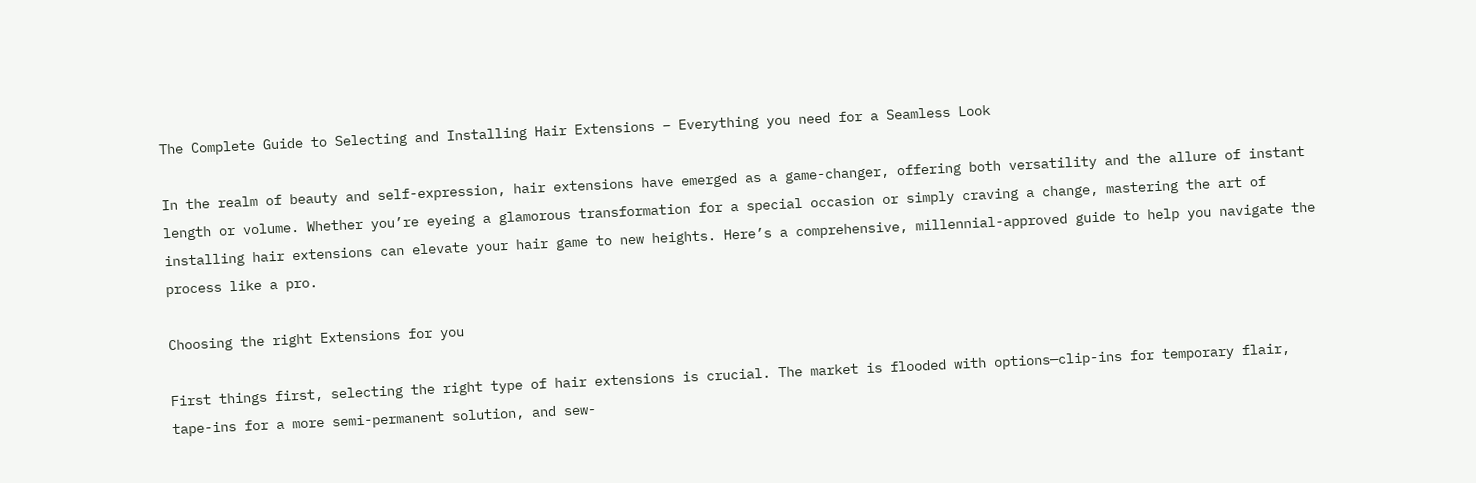The Complete Guide to Selecting and Installing Hair Extensions – Everything you need for a Seamless Look

In the realm of beauty and self-expression, hair extensions have emerged as a game-changer, offering both versatility and the allure of instant length or volume. Whether you’re eyeing a glamorous transformation for a special occasion or simply craving a change, mastering the art of installing hair extensions can elevate your hair game to new heights. Here’s a comprehensive, millennial-approved guide to help you navigate the process like a pro.

Choosing the right Extensions for you

First things first, selecting the right type of hair extensions is crucial. The market is flooded with options—clip-ins for temporary flair, tape-ins for a more semi-permanent solution, and sew-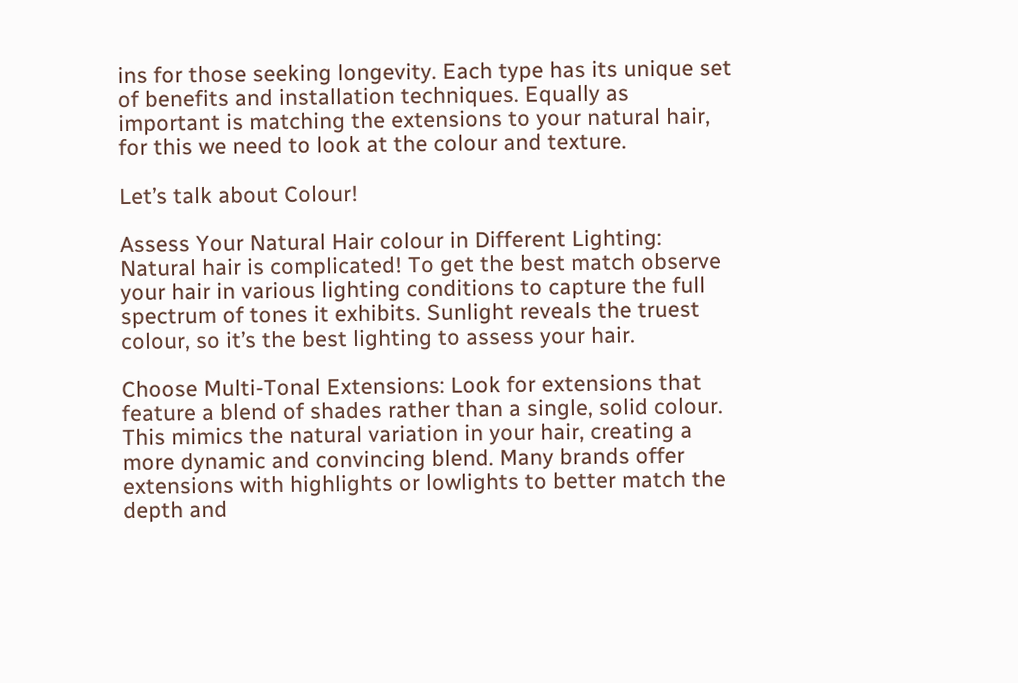ins for those seeking longevity. Each type has its unique set of benefits and installation techniques. Equally as important is matching the extensions to your natural hair, for this we need to look at the colour and texture.

Let’s talk about Colour!

Assess Your Natural Hair colour in Different Lighting: Natural hair is complicated! To get the best match observe your hair in various lighting conditions to capture the full spectrum of tones it exhibits. Sunlight reveals the truest colour, so it’s the best lighting to assess your hair.

Choose Multi-Tonal Extensions: Look for extensions that feature a blend of shades rather than a single, solid colour. This mimics the natural variation in your hair, creating a more dynamic and convincing blend. Many brands offer extensions with highlights or lowlights to better match the depth and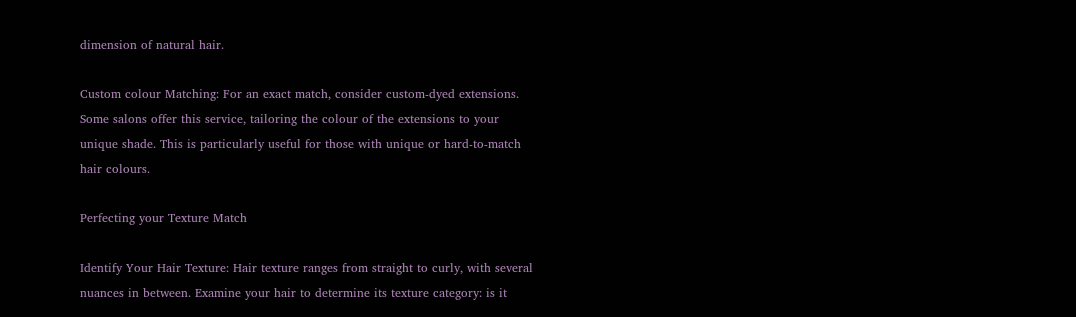dimension of natural hair.

Custom colour Matching: For an exact match, consider custom-dyed extensions. Some salons offer this service, tailoring the colour of the extensions to your unique shade. This is particularly useful for those with unique or hard-to-match hair colours.

Perfecting your Texture Match

Identify Your Hair Texture: Hair texture ranges from straight to curly, with several nuances in between. Examine your hair to determine its texture category: is it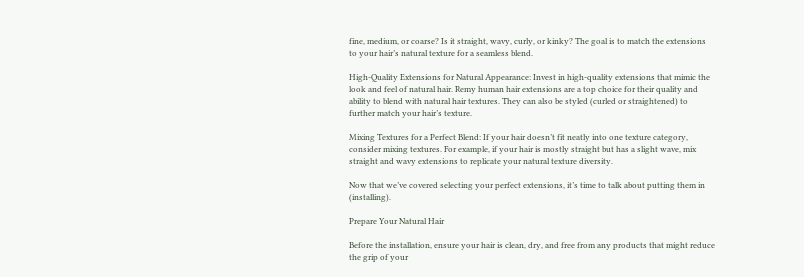fine, medium, or coarse? Is it straight, wavy, curly, or kinky? The goal is to match the extensions to your hair’s natural texture for a seamless blend.

High-Quality Extensions for Natural Appearance: Invest in high-quality extensions that mimic the look and feel of natural hair. Remy human hair extensions are a top choice for their quality and ability to blend with natural hair textures. They can also be styled (curled or straightened) to further match your hair’s texture.

Mixing Textures for a Perfect Blend: If your hair doesn’t fit neatly into one texture category, consider mixing textures. For example, if your hair is mostly straight but has a slight wave, mix straight and wavy extensions to replicate your natural texture diversity.

Now that we’ve covered selecting your perfect extensions, it’s time to talk about putting them in (installing).

Prepare Your Natural Hair

Before the installation, ensure your hair is clean, dry, and free from any products that might reduce the grip of your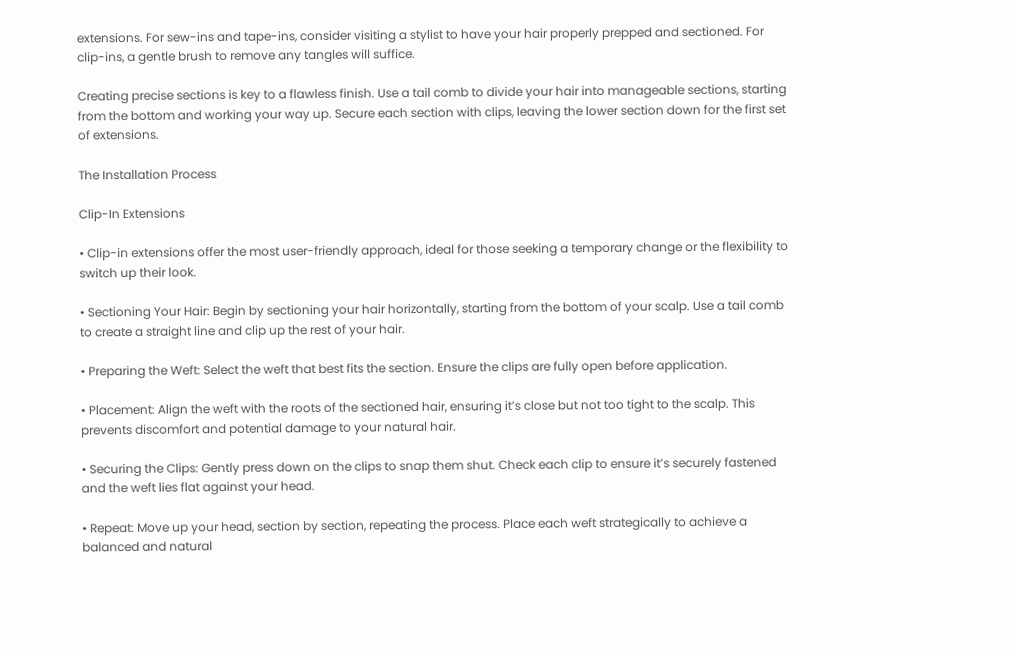extensions. For sew-ins and tape-ins, consider visiting a stylist to have your hair properly prepped and sectioned. For clip-ins, a gentle brush to remove any tangles will suffice.

Creating precise sections is key to a flawless finish. Use a tail comb to divide your hair into manageable sections, starting from the bottom and working your way up. Secure each section with clips, leaving the lower section down for the first set of extensions.

The Installation Process

Clip-In Extensions

• Clip-in extensions offer the most user-friendly approach, ideal for those seeking a temporary change or the flexibility to switch up their look.

• Sectioning Your Hair: Begin by sectioning your hair horizontally, starting from the bottom of your scalp. Use a tail comb to create a straight line and clip up the rest of your hair.

• Preparing the Weft: Select the weft that best fits the section. Ensure the clips are fully open before application.

• Placement: Align the weft with the roots of the sectioned hair, ensuring it’s close but not too tight to the scalp. This prevents discomfort and potential damage to your natural hair.

• Securing the Clips: Gently press down on the clips to snap them shut. Check each clip to ensure it’s securely fastened and the weft lies flat against your head.

• Repeat: Move up your head, section by section, repeating the process. Place each weft strategically to achieve a balanced and natural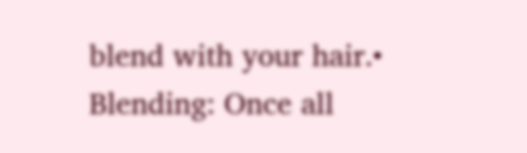blend with your hair.• Blending: Once all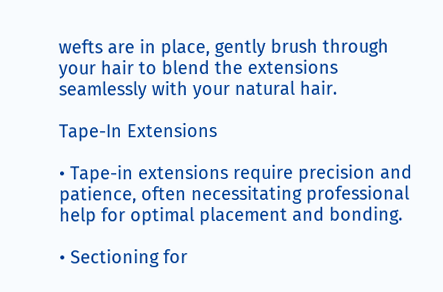wefts are in place, gently brush through your hair to blend the extensions seamlessly with your natural hair.

Tape-In Extensions

• Tape-in extensions require precision and patience, often necessitating professional help for optimal placement and bonding.

• Sectioning for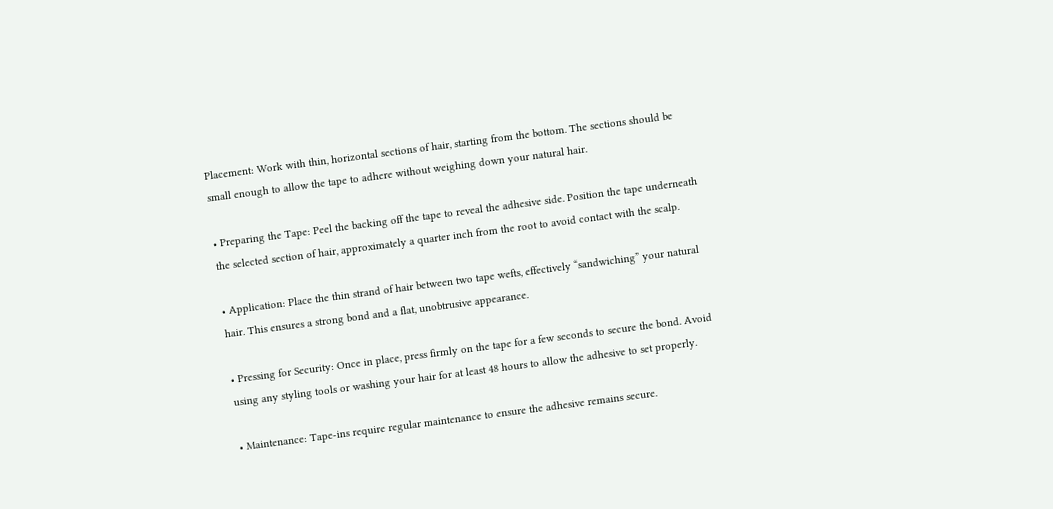Placement: Work with thin, horizontal sections of hair, starting from the bottom. The sections should be small enough to allow the tape to adhere without weighing down your natural hair.

• Preparing the Tape: Peel the backing off the tape to reveal the adhesive side. Position the tape underneath the selected section of hair, approximately a quarter inch from the root to avoid contact with the scalp.

• Application: Place the thin strand of hair between two tape wefts, effectively “sandwiching” your natural hair. This ensures a strong bond and a flat, unobtrusive appearance.

• Pressing for Security: Once in place, press firmly on the tape for a few seconds to secure the bond. Avoid using any styling tools or washing your hair for at least 48 hours to allow the adhesive to set properly.

• Maintenance: Tape-ins require regular maintenance to ensure the adhesive remains secure.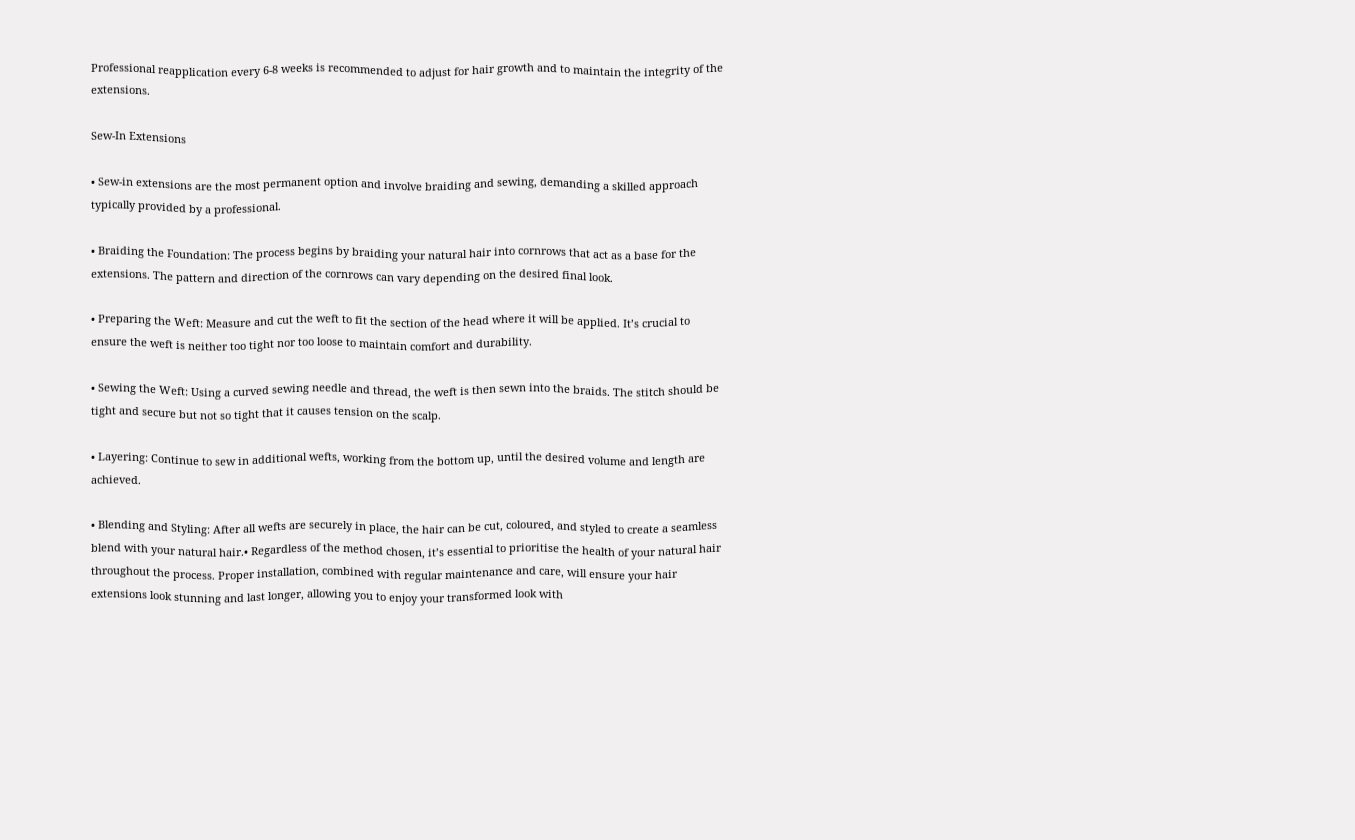Professional reapplication every 6-8 weeks is recommended to adjust for hair growth and to maintain the integrity of the extensions.

Sew-In Extensions

• Sew-in extensions are the most permanent option and involve braiding and sewing, demanding a skilled approach typically provided by a professional.

• Braiding the Foundation: The process begins by braiding your natural hair into cornrows that act as a base for the extensions. The pattern and direction of the cornrows can vary depending on the desired final look.

• Preparing the Weft: Measure and cut the weft to fit the section of the head where it will be applied. It’s crucial to ensure the weft is neither too tight nor too loose to maintain comfort and durability.

• Sewing the Weft: Using a curved sewing needle and thread, the weft is then sewn into the braids. The stitch should be tight and secure but not so tight that it causes tension on the scalp.

• Layering: Continue to sew in additional wefts, working from the bottom up, until the desired volume and length are achieved.

• Blending and Styling: After all wefts are securely in place, the hair can be cut, coloured, and styled to create a seamless blend with your natural hair.• Regardless of the method chosen, it’s essential to prioritise the health of your natural hair throughout the process. Proper installation, combined with regular maintenance and care, will ensure your hair extensions look stunning and last longer, allowing you to enjoy your transformed look with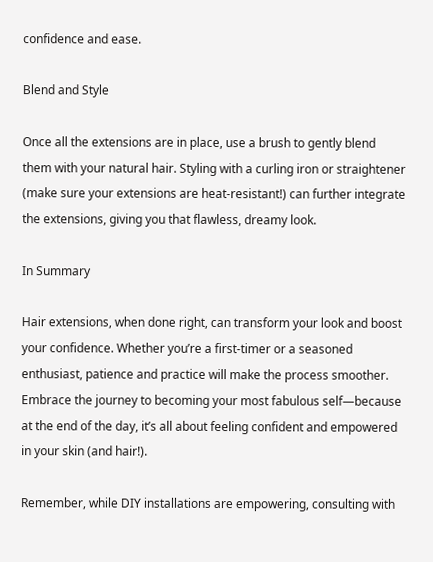confidence and ease.

Blend and Style

Once all the extensions are in place, use a brush to gently blend them with your natural hair. Styling with a curling iron or straightener (make sure your extensions are heat-resistant!) can further integrate the extensions, giving you that flawless, dreamy look.

In Summary

Hair extensions, when done right, can transform your look and boost your confidence. Whether you’re a first-timer or a seasoned enthusiast, patience and practice will make the process smoother. Embrace the journey to becoming your most fabulous self—because at the end of the day, it’s all about feeling confident and empowered in your skin (and hair!).

Remember, while DIY installations are empowering, consulting with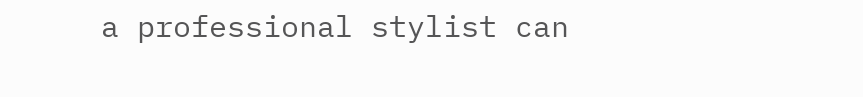a professional stylist can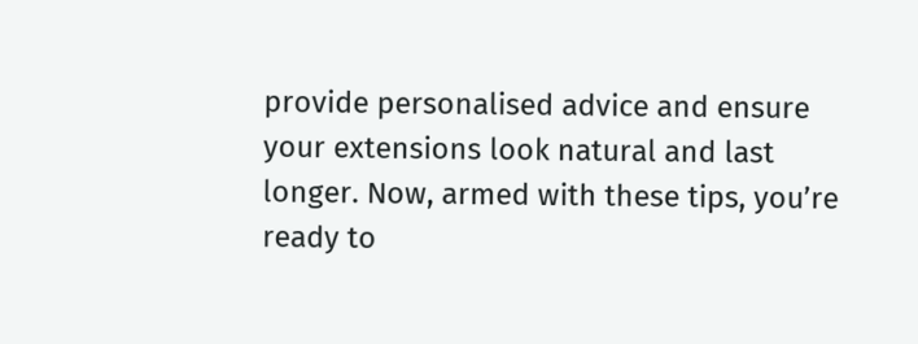provide personalised advice and ensure your extensions look natural and last longer. Now, armed with these tips, you’re ready to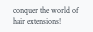conquer the world of hair extensions!